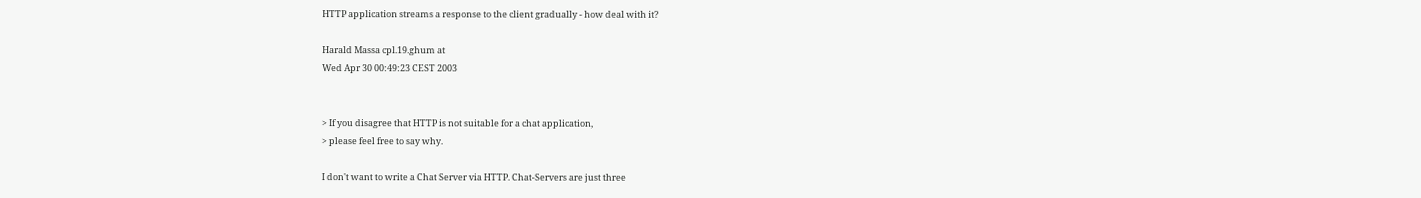HTTP application streams a response to the client gradually - how deal with it?

Harald Massa cpl.19.ghum at
Wed Apr 30 00:49:23 CEST 2003


> If you disagree that HTTP is not suitable for a chat application,
> please feel free to say why.

I don't want to write a Chat Server via HTTP. Chat-Servers are just three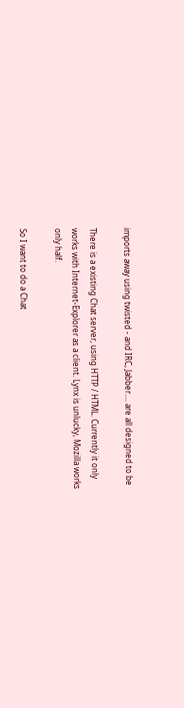imports away using twisted - and IRC, Jabber.... are all designed to be

There is a existing Chat server, using HTTP / HTML. Currently it only
works with Internet-Explorer as a client. Lynx is unlucky, Mozilla works
only half.

So I want to do a Chat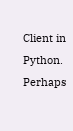Client in Python. Perhaps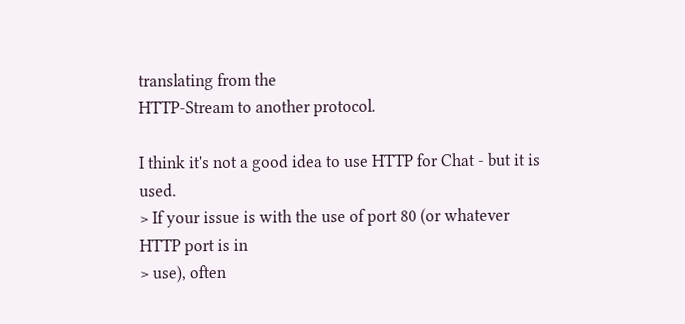translating from the
HTTP-Stream to another protocol.

I think it's not a good idea to use HTTP for Chat - but it is used.
> If your issue is with the use of port 80 (or whatever HTTP port is in
> use), often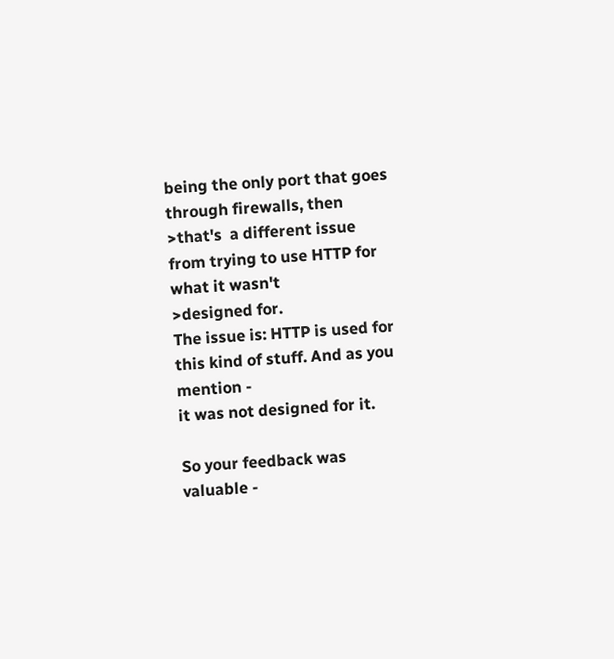being the only port that goes through firewalls, then
>that's  a different issue from trying to use HTTP for what it wasn't
>designed for.
The issue is: HTTP is used for this kind of stuff. And as you mention -
it was not designed for it.

So your feedback was valuable -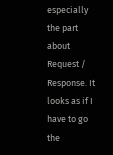especially the part about Request /
Response. It looks as if I have to go the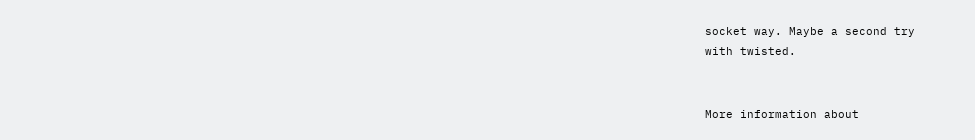socket way. Maybe a second try
with twisted.


More information about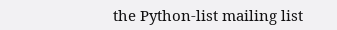the Python-list mailing list